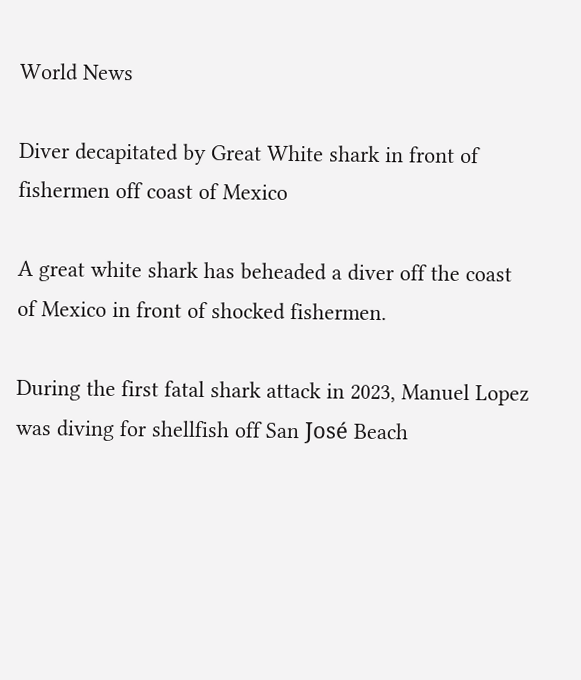World News

Diver decapitated by Great White shark in front of fishermen off coast of Mexico

A great white shark has beheaded a diver off the coast of Mexico in front of shocked fishermen.

During the first fatal shark attack in 2023, Manuel Lopez was diving for shellfish off San José Beach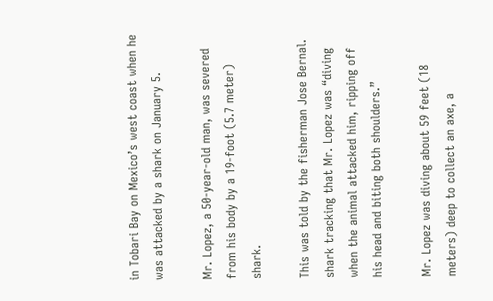in Tobari Bay on Mexico’s west coast when he was attacked by a shark on January 5.

Mr. Lopez, a 50-year-old man, was severed from his body by a 19-foot (5.7 meter) shark.

This was told by the fisherman Jose Bernal. shark tracking that Mr. Lopez was “diving when the animal attacked him, ripping off his head and biting both shoulders.”

Mr. Lopez was diving about 59 feet (18 meters) deep to collect an axe, a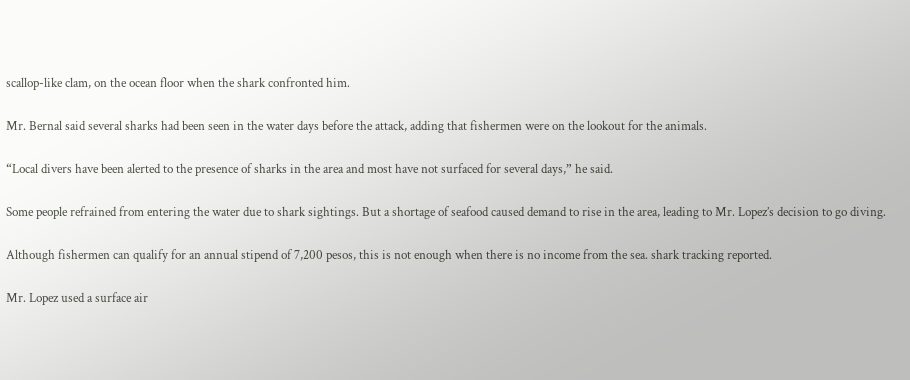scallop-like clam, on the ocean floor when the shark confronted him.

Mr. Bernal said several sharks had been seen in the water days before the attack, adding that fishermen were on the lookout for the animals.

“Local divers have been alerted to the presence of sharks in the area and most have not surfaced for several days,” he said.

Some people refrained from entering the water due to shark sightings. But a shortage of seafood caused demand to rise in the area, leading to Mr. Lopez’s decision to go diving.

Although fishermen can qualify for an annual stipend of 7,200 pesos, this is not enough when there is no income from the sea. shark tracking reported.

Mr. Lopez used a surface air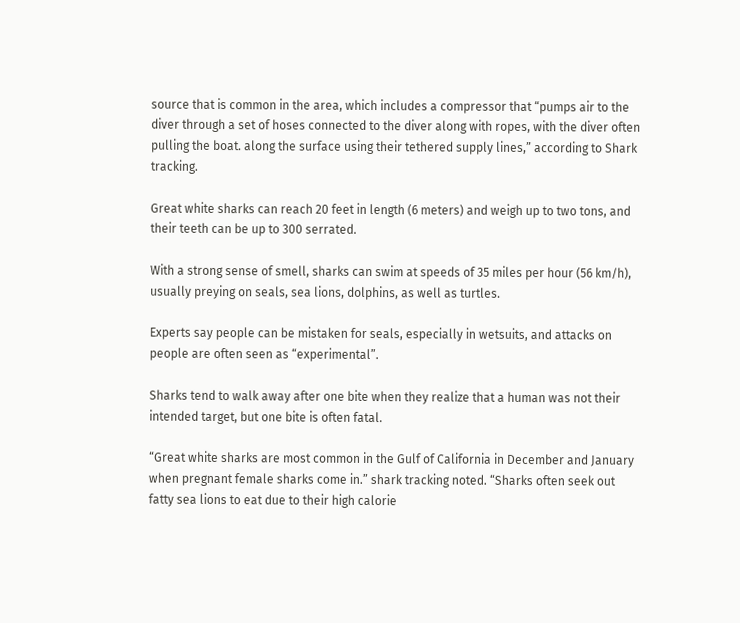source that is common in the area, which includes a compressor that “pumps air to the diver through a set of hoses connected to the diver along with ropes, with the diver often pulling the boat. along the surface using their tethered supply lines,” according to Shark tracking.

Great white sharks can reach 20 feet in length (6 meters) and weigh up to two tons, and their teeth can be up to 300 serrated.

With a strong sense of smell, sharks can swim at speeds of 35 miles per hour (56 km/h), usually preying on seals, sea lions, dolphins, as well as turtles.

Experts say people can be mistaken for seals, especially in wetsuits, and attacks on people are often seen as “experimental”.

Sharks tend to walk away after one bite when they realize that a human was not their intended target, but one bite is often fatal.

“Great white sharks are most common in the Gulf of California in December and January when pregnant female sharks come in.” shark tracking noted. “Sharks often seek out fatty sea lions to eat due to their high calorie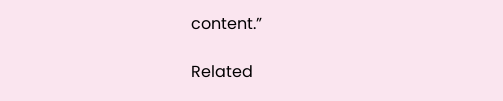content.”

Related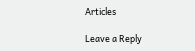Articles

Leave a Reply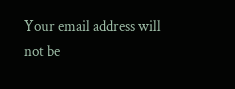Your email address will not be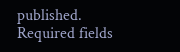published. Required fields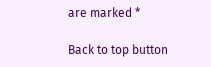are marked *

Back to top button